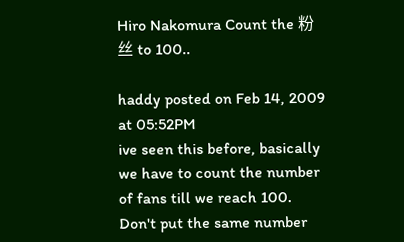Hiro Nakomura Count the 粉丝 to 100..

haddy posted on Feb 14, 2009 at 05:52PM
ive seen this before, basically we have to count the number of fans till we reach 100. Don't put the same number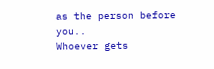as the person before you..
Whoever gets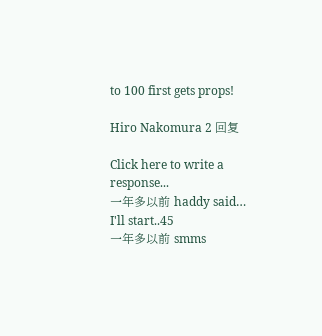to 100 first gets props!

Hiro Nakomura 2 回复

Click here to write a response...
一年多以前 haddy said…
I'll start..45
一年多以前 smms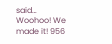said…
Woohoo! We made it! 956